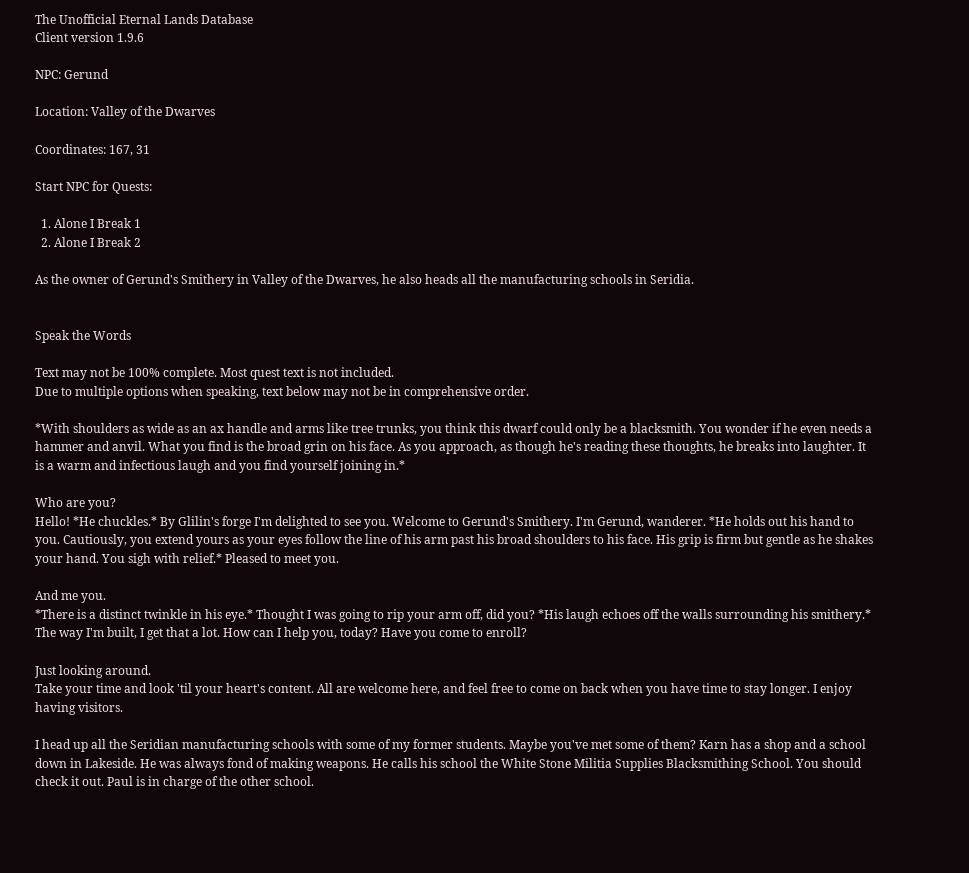The Unofficial Eternal Lands Database
Client version 1.9.6

NPC: Gerund

Location: Valley of the Dwarves

Coordinates: 167, 31

Start NPC for Quests:

  1. Alone I Break 1
  2. Alone I Break 2

As the owner of Gerund's Smithery in Valley of the Dwarves, he also heads all the manufacturing schools in Seridia.


Speak the Words

Text may not be 100% complete. Most quest text is not included.
Due to multiple options when speaking, text below may not be in comprehensive order.

*With shoulders as wide as an ax handle and arms like tree trunks, you think this dwarf could only be a blacksmith. You wonder if he even needs a hammer and anvil. What you find is the broad grin on his face. As you approach, as though he's reading these thoughts, he breaks into laughter. It is a warm and infectious laugh and you find yourself joining in.*

Who are you?
Hello! *He chuckles.* By Glilin's forge I'm delighted to see you. Welcome to Gerund's Smithery. I'm Gerund, wanderer. *He holds out his hand to you. Cautiously, you extend yours as your eyes follow the line of his arm past his broad shoulders to his face. His grip is firm but gentle as he shakes your hand. You sigh with relief.* Pleased to meet you.

And me you.
*There is a distinct twinkle in his eye.* Thought I was going to rip your arm off, did you? *His laugh echoes off the walls surrounding his smithery.* The way I'm built, I get that a lot. How can I help you, today? Have you come to enroll?

Just looking around.
Take your time and look 'til your heart's content. All are welcome here, and feel free to come on back when you have time to stay longer. I enjoy having visitors.

I head up all the Seridian manufacturing schools with some of my former students. Maybe you've met some of them? Karn has a shop and a school down in Lakeside. He was always fond of making weapons. He calls his school the White Stone Militia Supplies Blacksmithing School. You should check it out. Paul is in charge of the other school.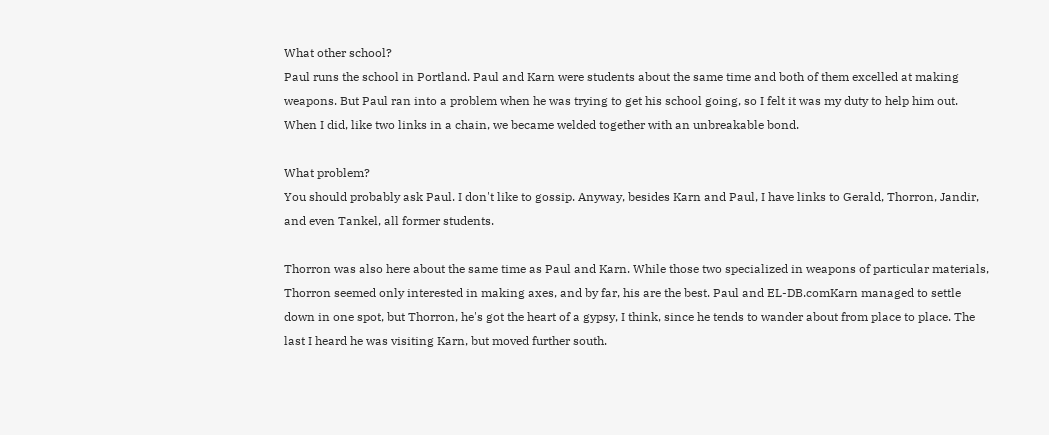What other school?
Paul runs the school in Portland. Paul and Karn were students about the same time and both of them excelled at making weapons. But Paul ran into a problem when he was trying to get his school going, so I felt it was my duty to help him out. When I did, like two links in a chain, we became welded together with an unbreakable bond.

What problem?
You should probably ask Paul. I don't like to gossip. Anyway, besides Karn and Paul, I have links to Gerald, Thorron, Jandir, and even Tankel, all former students.

Thorron was also here about the same time as Paul and Karn. While those two specialized in weapons of particular materials, Thorron seemed only interested in making axes, and by far, his are the best. Paul and EL-DB.comKarn managed to settle down in one spot, but Thorron, he's got the heart of a gypsy, I think, since he tends to wander about from place to place. The last I heard he was visiting Karn, but moved further south.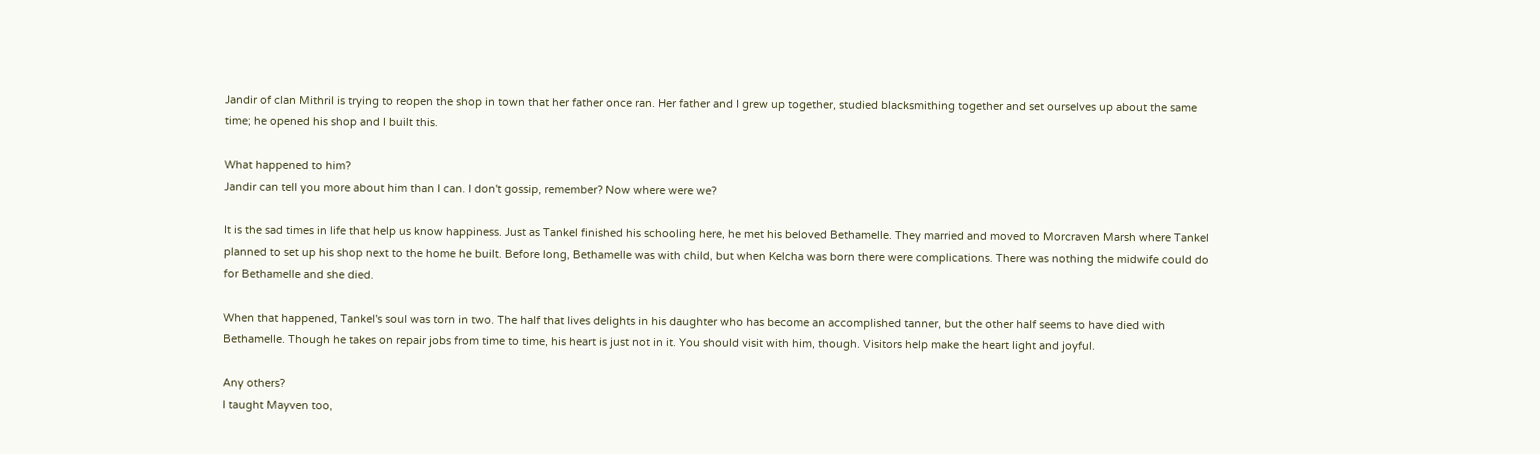Jandir of clan Mithril is trying to reopen the shop in town that her father once ran. Her father and I grew up together, studied blacksmithing together and set ourselves up about the same time; he opened his shop and I built this.

What happened to him?
Jandir can tell you more about him than I can. I don't gossip, remember? Now where were we?

It is the sad times in life that help us know happiness. Just as Tankel finished his schooling here, he met his beloved Bethamelle. They married and moved to Morcraven Marsh where Tankel planned to set up his shop next to the home he built. Before long, Bethamelle was with child, but when Kelcha was born there were complications. There was nothing the midwife could do for Bethamelle and she died.

When that happened, Tankel's soul was torn in two. The half that lives delights in his daughter who has become an accomplished tanner, but the other half seems to have died with Bethamelle. Though he takes on repair jobs from time to time, his heart is just not in it. You should visit with him, though. Visitors help make the heart light and joyful.

Any others?
I taught Mayven too,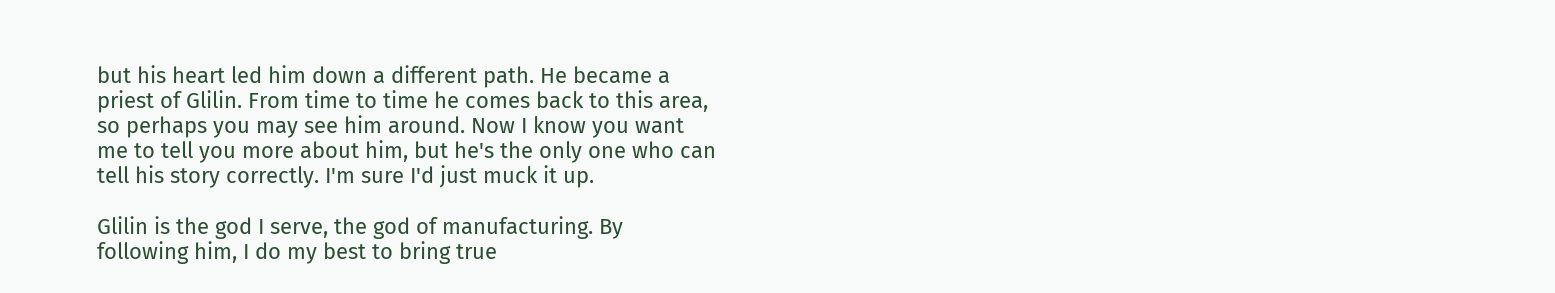but his heart led him down a different path. He became a priest of Glilin. From time to time he comes back to this area, so perhaps you may see him around. Now I know you want me to tell you more about him, but he's the only one who can tell his story correctly. I'm sure I'd just muck it up.

Glilin is the god I serve, the god of manufacturing. By following him, I do my best to bring true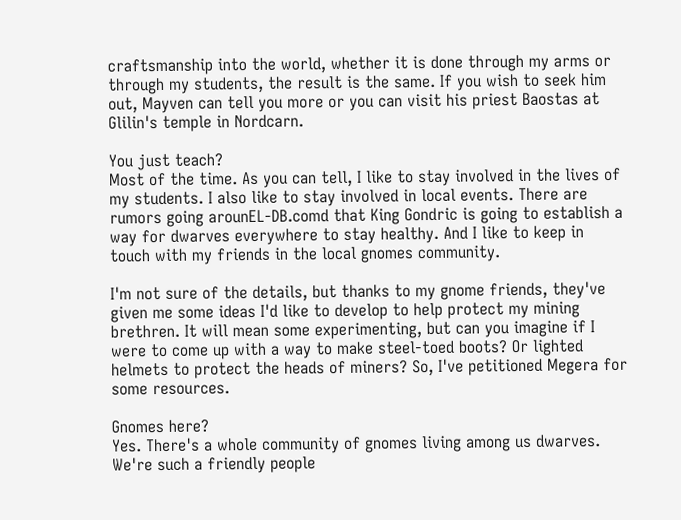craftsmanship into the world, whether it is done through my arms or through my students, the result is the same. If you wish to seek him out, Mayven can tell you more or you can visit his priest Baostas at Glilin's temple in Nordcarn.

You just teach?
Most of the time. As you can tell, I like to stay involved in the lives of my students. I also like to stay involved in local events. There are rumors going arounEL-DB.comd that King Gondric is going to establish a way for dwarves everywhere to stay healthy. And I like to keep in touch with my friends in the local gnomes community.

I'm not sure of the details, but thanks to my gnome friends, they've given me some ideas I'd like to develop to help protect my mining brethren. It will mean some experimenting, but can you imagine if I were to come up with a way to make steel-toed boots? Or lighted helmets to protect the heads of miners? So, I've petitioned Megera for some resources.

Gnomes here?
Yes. There's a whole community of gnomes living among us dwarves. We're such a friendly people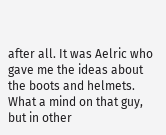after all. It was Aelric who gave me the ideas about the boots and helmets. What a mind on that guy, but in other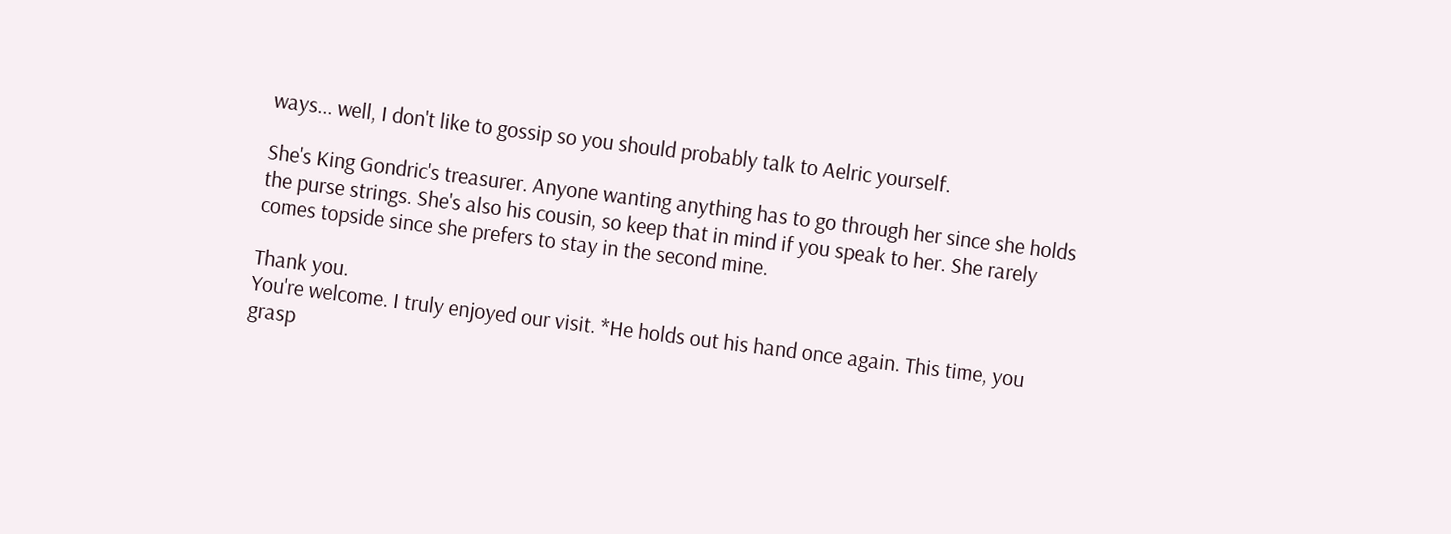ways... well, I don't like to gossip so you should probably talk to Aelric yourself.

She's King Gondric's treasurer. Anyone wanting anything has to go through her since she holds the purse strings. She's also his cousin, so keep that in mind if you speak to her. She rarely comes topside since she prefers to stay in the second mine.

Thank you.
You're welcome. I truly enjoyed our visit. *He holds out his hand once again. This time, you grasp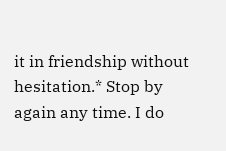it in friendship without hesitation.* Stop by again any time. I do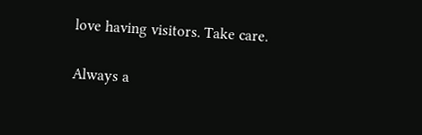love having visitors. Take care.

Always a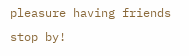pleasure having friends stop by!